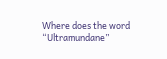Where does the word “Ultramundane”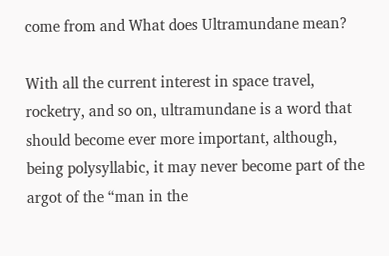come from and What does Ultramundane mean?

With all the current interest in space travel, rocketry, and so on, ultramundane is a word that should become ever more important, although, being polysyllabic, it may never become part of the argot of the “man in the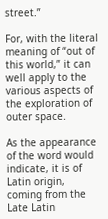street.”

For, with the literal meaning of “out of this world,” it can well apply to the various aspects of the exploration of outer space.

As the appearance of the word would indicate, it is of Latin origin, coming from the Late Latin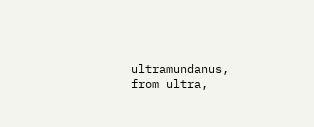ultramundanus, from ultra,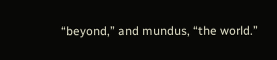“beyond,” and mundus, “the world.”